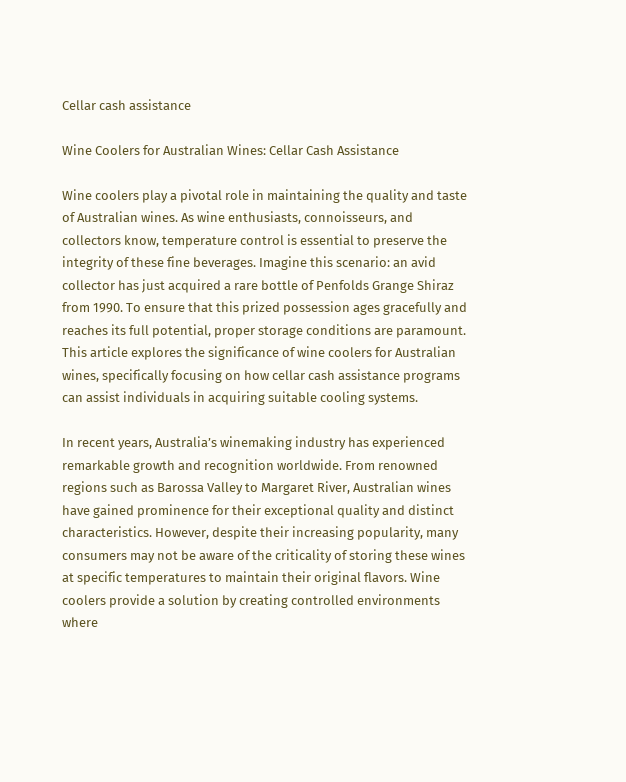Cellar cash assistance

Wine Coolers for Australian Wines: Cellar Cash Assistance

Wine coolers play a pivotal role in maintaining the quality and taste of Australian wines. As wine enthusiasts, connoisseurs, and collectors know, temperature control is essential to preserve the integrity of these fine beverages. Imagine this scenario: an avid collector has just acquired a rare bottle of Penfolds Grange Shiraz from 1990. To ensure that this prized possession ages gracefully and reaches its full potential, proper storage conditions are paramount. This article explores the significance of wine coolers for Australian wines, specifically focusing on how cellar cash assistance programs can assist individuals in acquiring suitable cooling systems.

In recent years, Australia’s winemaking industry has experienced remarkable growth and recognition worldwide. From renowned regions such as Barossa Valley to Margaret River, Australian wines have gained prominence for their exceptional quality and distinct characteristics. However, despite their increasing popularity, many consumers may not be aware of the criticality of storing these wines at specific temperatures to maintain their original flavors. Wine coolers provide a solution by creating controlled environments where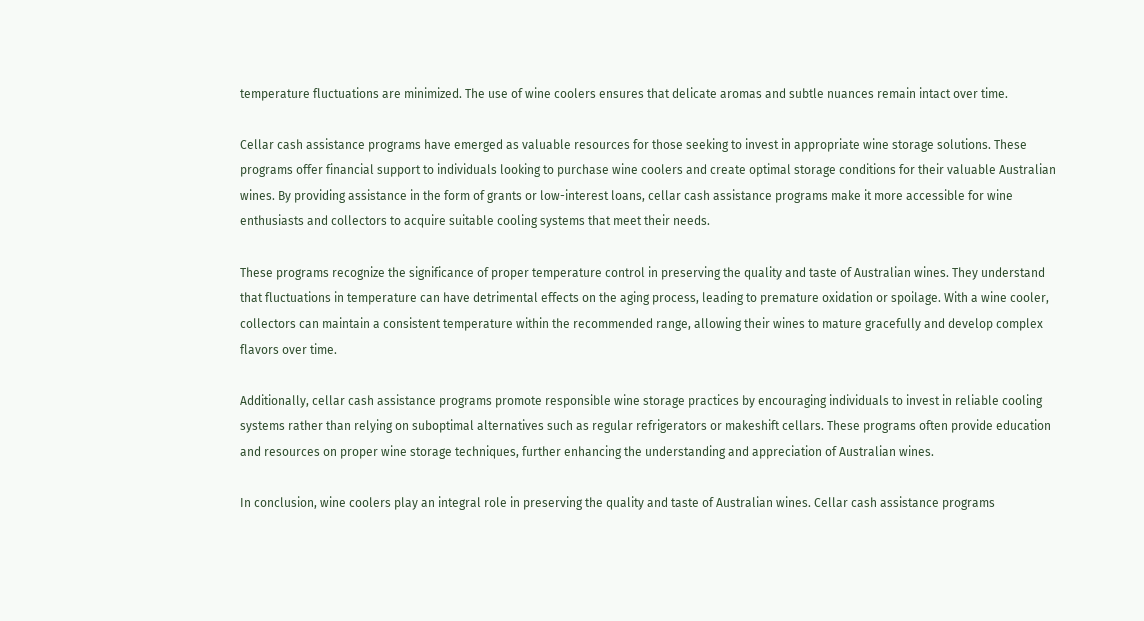temperature fluctuations are minimized. The use of wine coolers ensures that delicate aromas and subtle nuances remain intact over time.

Cellar cash assistance programs have emerged as valuable resources for those seeking to invest in appropriate wine storage solutions. These programs offer financial support to individuals looking to purchase wine coolers and create optimal storage conditions for their valuable Australian wines. By providing assistance in the form of grants or low-interest loans, cellar cash assistance programs make it more accessible for wine enthusiasts and collectors to acquire suitable cooling systems that meet their needs.

These programs recognize the significance of proper temperature control in preserving the quality and taste of Australian wines. They understand that fluctuations in temperature can have detrimental effects on the aging process, leading to premature oxidation or spoilage. With a wine cooler, collectors can maintain a consistent temperature within the recommended range, allowing their wines to mature gracefully and develop complex flavors over time.

Additionally, cellar cash assistance programs promote responsible wine storage practices by encouraging individuals to invest in reliable cooling systems rather than relying on suboptimal alternatives such as regular refrigerators or makeshift cellars. These programs often provide education and resources on proper wine storage techniques, further enhancing the understanding and appreciation of Australian wines.

In conclusion, wine coolers play an integral role in preserving the quality and taste of Australian wines. Cellar cash assistance programs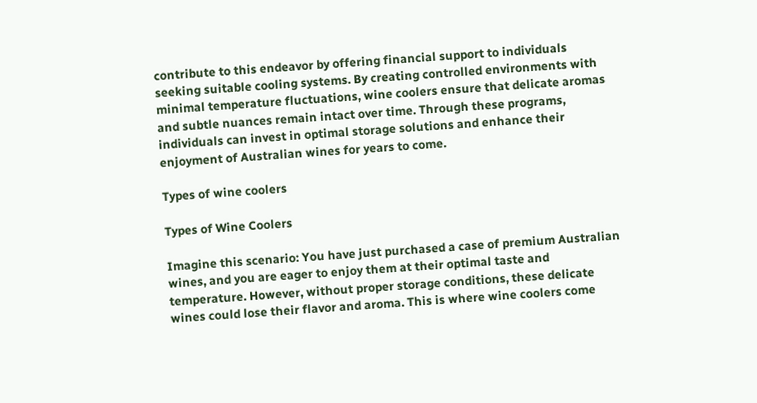contribute to this endeavor by offering financial support to individuals seeking suitable cooling systems. By creating controlled environments with minimal temperature fluctuations, wine coolers ensure that delicate aromas and subtle nuances remain intact over time. Through these programs, individuals can invest in optimal storage solutions and enhance their enjoyment of Australian wines for years to come.

Types of wine coolers

Types of Wine Coolers

Imagine this scenario: You have just purchased a case of premium Australian wines, and you are eager to enjoy them at their optimal taste and temperature. However, without proper storage conditions, these delicate wines could lose their flavor and aroma. This is where wine coolers come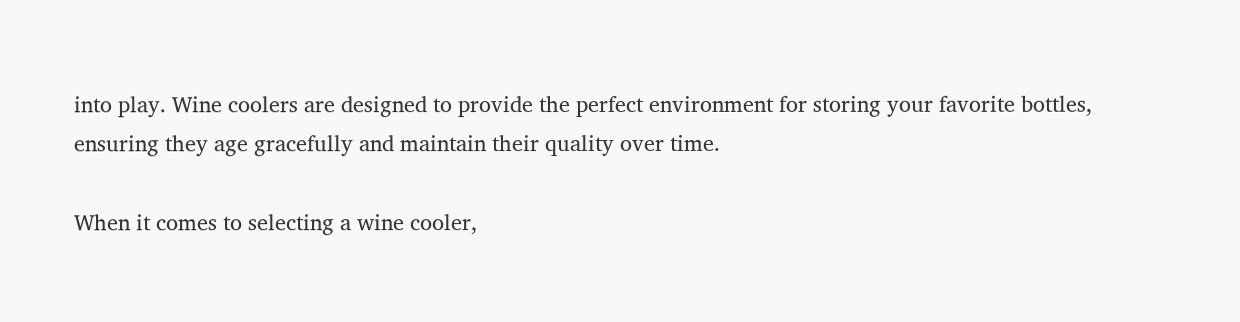into play. Wine coolers are designed to provide the perfect environment for storing your favorite bottles, ensuring they age gracefully and maintain their quality over time.

When it comes to selecting a wine cooler,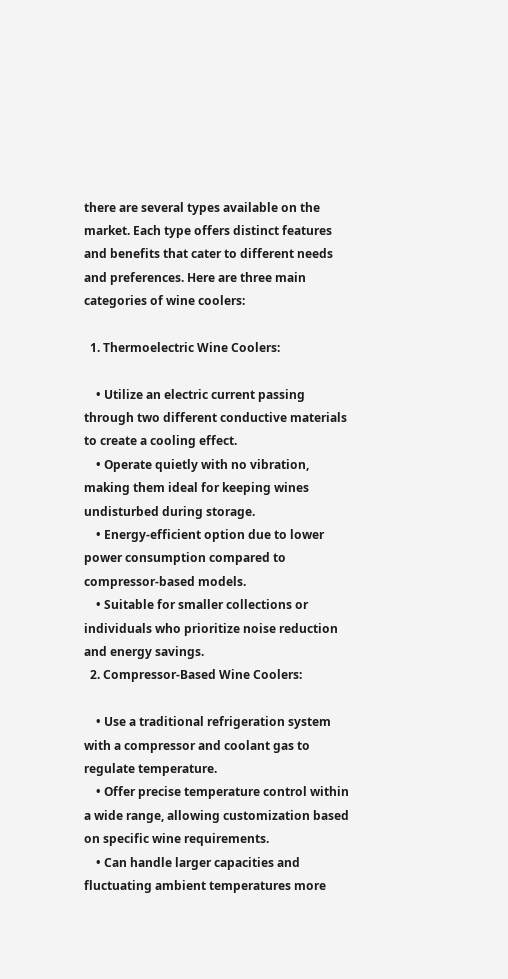there are several types available on the market. Each type offers distinct features and benefits that cater to different needs and preferences. Here are three main categories of wine coolers:

  1. Thermoelectric Wine Coolers:

    • Utilize an electric current passing through two different conductive materials to create a cooling effect.
    • Operate quietly with no vibration, making them ideal for keeping wines undisturbed during storage.
    • Energy-efficient option due to lower power consumption compared to compressor-based models.
    • Suitable for smaller collections or individuals who prioritize noise reduction and energy savings.
  2. Compressor-Based Wine Coolers:

    • Use a traditional refrigeration system with a compressor and coolant gas to regulate temperature.
    • Offer precise temperature control within a wide range, allowing customization based on specific wine requirements.
    • Can handle larger capacities and fluctuating ambient temperatures more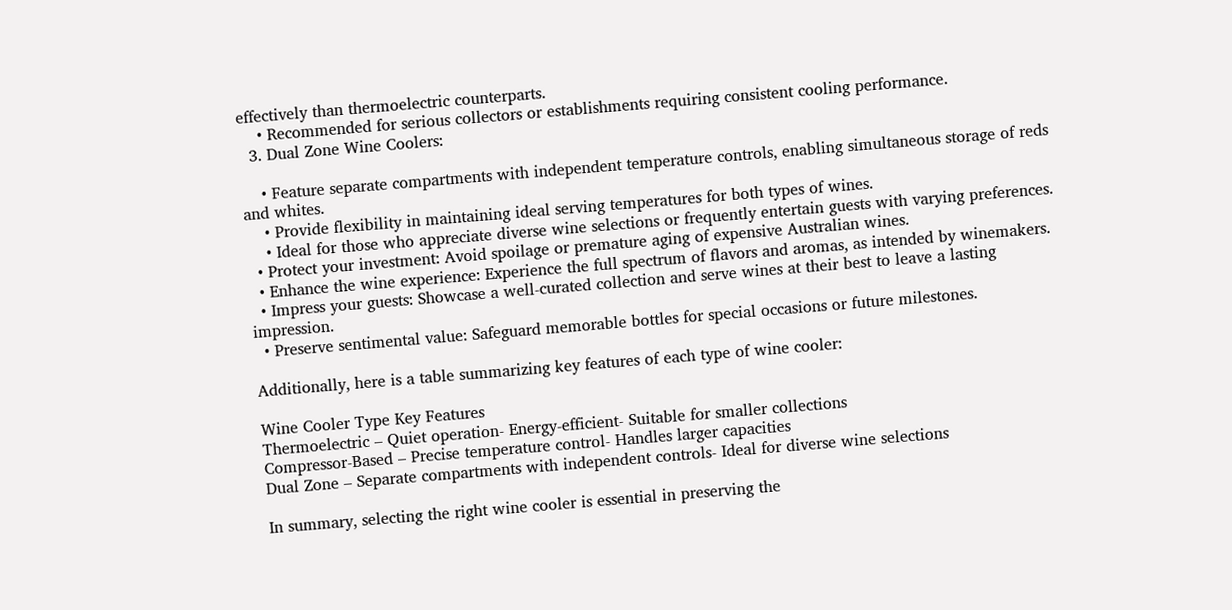effectively than thermoelectric counterparts.
    • Recommended for serious collectors or establishments requiring consistent cooling performance.
  3. Dual Zone Wine Coolers:

    • Feature separate compartments with independent temperature controls, enabling simultaneous storage of reds and whites.
    • Provide flexibility in maintaining ideal serving temperatures for both types of wines.
    • Ideal for those who appreciate diverse wine selections or frequently entertain guests with varying preferences.
  • Protect your investment: Avoid spoilage or premature aging of expensive Australian wines.
  • Enhance the wine experience: Experience the full spectrum of flavors and aromas, as intended by winemakers.
  • Impress your guests: Showcase a well-curated collection and serve wines at their best to leave a lasting impression.
  • Preserve sentimental value: Safeguard memorable bottles for special occasions or future milestones.

Additionally, here is a table summarizing key features of each type of wine cooler:

Wine Cooler Type Key Features
Thermoelectric – Quiet operation- Energy-efficient- Suitable for smaller collections
Compressor-Based – Precise temperature control- Handles larger capacities
Dual Zone – Separate compartments with independent controls- Ideal for diverse wine selections

In summary, selecting the right wine cooler is essential in preserving the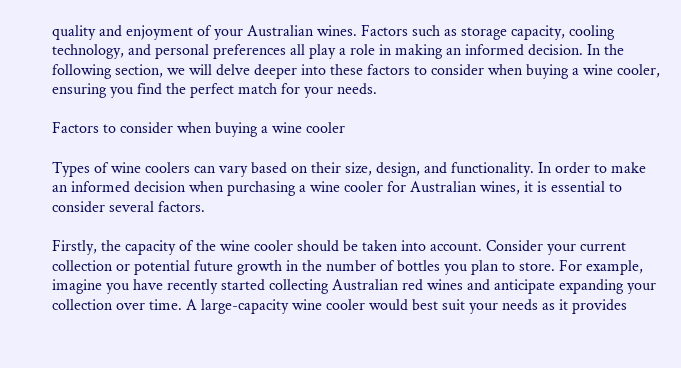quality and enjoyment of your Australian wines. Factors such as storage capacity, cooling technology, and personal preferences all play a role in making an informed decision. In the following section, we will delve deeper into these factors to consider when buying a wine cooler, ensuring you find the perfect match for your needs.

Factors to consider when buying a wine cooler

Types of wine coolers can vary based on their size, design, and functionality. In order to make an informed decision when purchasing a wine cooler for Australian wines, it is essential to consider several factors.

Firstly, the capacity of the wine cooler should be taken into account. Consider your current collection or potential future growth in the number of bottles you plan to store. For example, imagine you have recently started collecting Australian red wines and anticipate expanding your collection over time. A large-capacity wine cooler would best suit your needs as it provides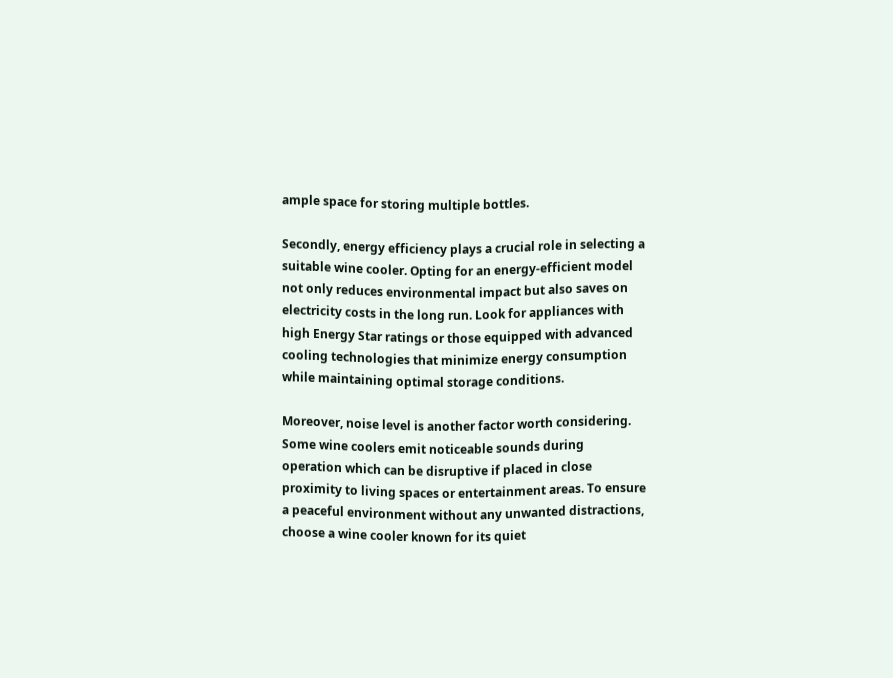ample space for storing multiple bottles.

Secondly, energy efficiency plays a crucial role in selecting a suitable wine cooler. Opting for an energy-efficient model not only reduces environmental impact but also saves on electricity costs in the long run. Look for appliances with high Energy Star ratings or those equipped with advanced cooling technologies that minimize energy consumption while maintaining optimal storage conditions.

Moreover, noise level is another factor worth considering. Some wine coolers emit noticeable sounds during operation which can be disruptive if placed in close proximity to living spaces or entertainment areas. To ensure a peaceful environment without any unwanted distractions, choose a wine cooler known for its quiet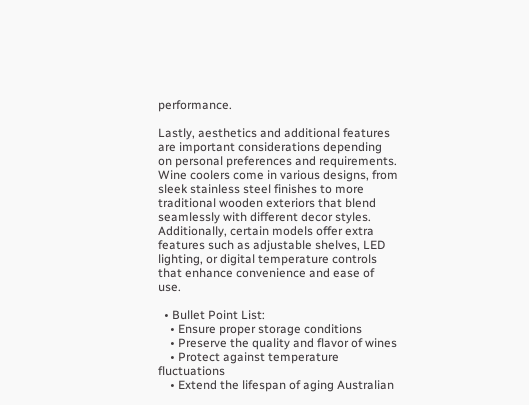performance.

Lastly, aesthetics and additional features are important considerations depending on personal preferences and requirements. Wine coolers come in various designs, from sleek stainless steel finishes to more traditional wooden exteriors that blend seamlessly with different decor styles. Additionally, certain models offer extra features such as adjustable shelves, LED lighting, or digital temperature controls that enhance convenience and ease of use.

  • Bullet Point List:
    • Ensure proper storage conditions
    • Preserve the quality and flavor of wines
    • Protect against temperature fluctuations
    • Extend the lifespan of aging Australian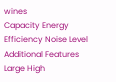wines
Capacity Energy Efficiency Noise Level Additional Features
Large High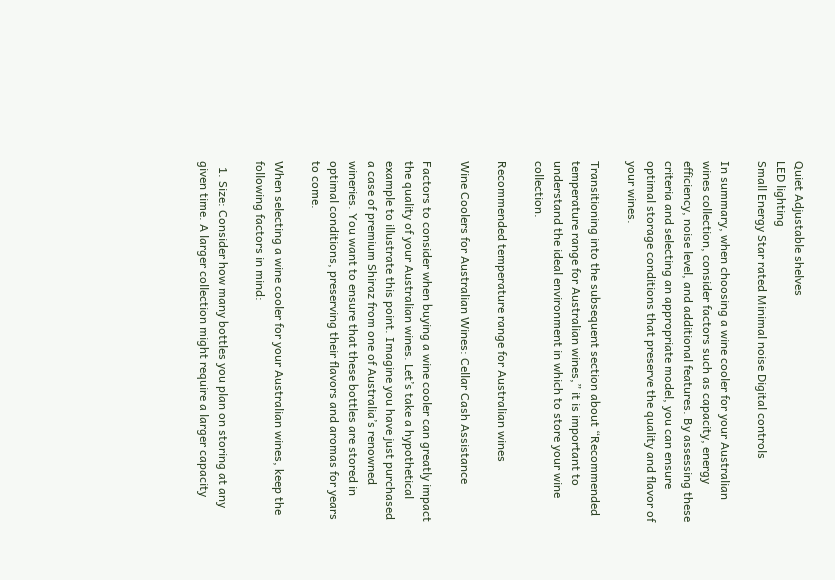Quiet Adjustable shelves
LED lighting
Small Energy Star rated Minimal noise Digital controls

In summary, when choosing a wine cooler for your Australian wines collection, consider factors such as capacity, energy efficiency, noise level, and additional features. By assessing these criteria and selecting an appropriate model, you can ensure optimal storage conditions that preserve the quality and flavor of your wines.

Transitioning into the subsequent section about “Recommended temperature range for Australian wines,” it is important to understand the ideal environment in which to store your wine collection.

Recommended temperature range for Australian wines

Wine Coolers for Australian Wines: Cellar Cash Assistance

Factors to consider when buying a wine cooler can greatly impact the quality of your Australian wines. Let’s take a hypothetical example to illustrate this point. Imagine you have just purchased a case of premium Shiraz from one of Australia’s renowned wineries. You want to ensure that these bottles are stored in optimal conditions, preserving their flavors and aromas for years to come.

When selecting a wine cooler for your Australian wines, keep the following factors in mind:

  1. Size: Consider how many bottles you plan on storing at any given time. A larger collection might require a larger capacity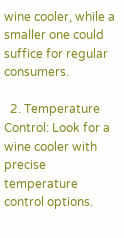wine cooler, while a smaller one could suffice for regular consumers.

  2. Temperature Control: Look for a wine cooler with precise temperature control options.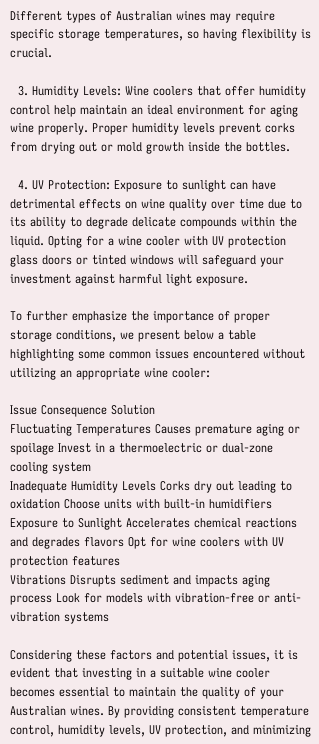Different types of Australian wines may require specific storage temperatures, so having flexibility is crucial.

  3. Humidity Levels: Wine coolers that offer humidity control help maintain an ideal environment for aging wine properly. Proper humidity levels prevent corks from drying out or mold growth inside the bottles.

  4. UV Protection: Exposure to sunlight can have detrimental effects on wine quality over time due to its ability to degrade delicate compounds within the liquid. Opting for a wine cooler with UV protection glass doors or tinted windows will safeguard your investment against harmful light exposure.

To further emphasize the importance of proper storage conditions, we present below a table highlighting some common issues encountered without utilizing an appropriate wine cooler:

Issue Consequence Solution
Fluctuating Temperatures Causes premature aging or spoilage Invest in a thermoelectric or dual-zone cooling system
Inadequate Humidity Levels Corks dry out leading to oxidation Choose units with built-in humidifiers
Exposure to Sunlight Accelerates chemical reactions and degrades flavors Opt for wine coolers with UV protection features
Vibrations Disrupts sediment and impacts aging process Look for models with vibration-free or anti-vibration systems

Considering these factors and potential issues, it is evident that investing in a suitable wine cooler becomes essential to maintain the quality of your Australian wines. By providing consistent temperature control, humidity levels, UV protection, and minimizing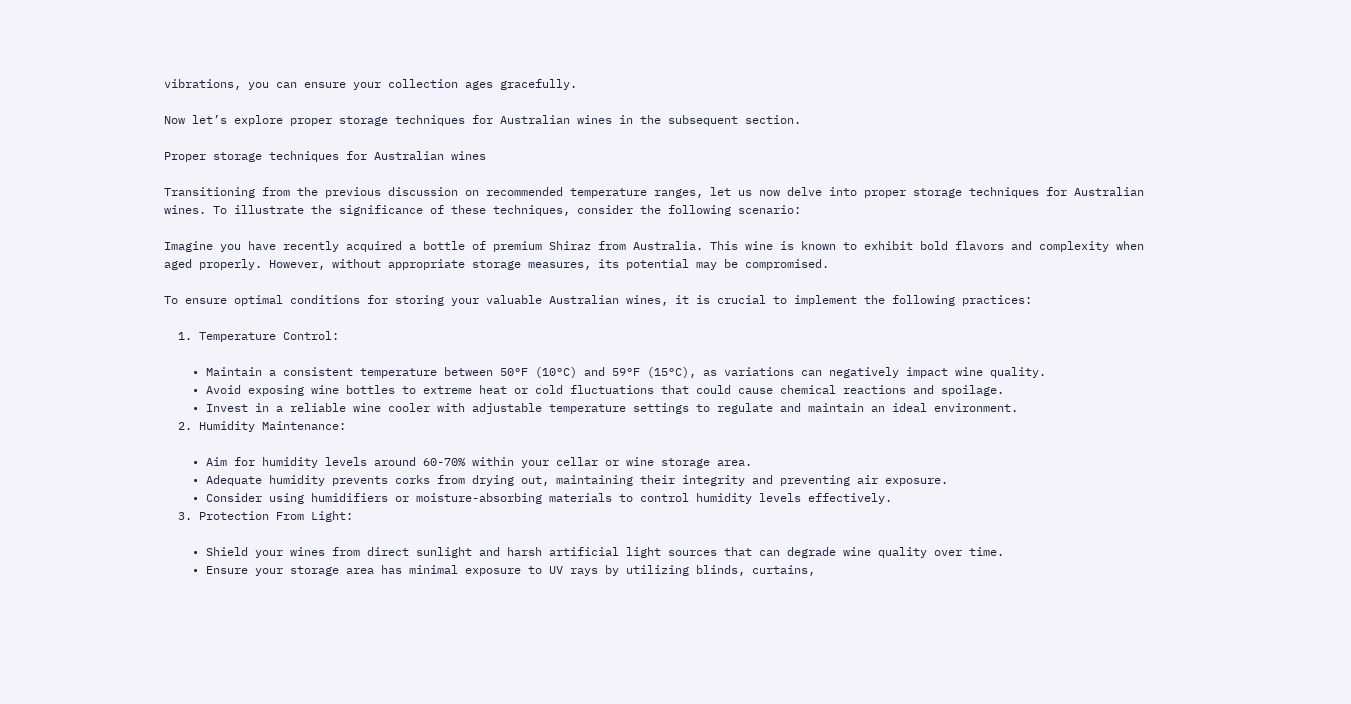vibrations, you can ensure your collection ages gracefully.

Now let’s explore proper storage techniques for Australian wines in the subsequent section.

Proper storage techniques for Australian wines

Transitioning from the previous discussion on recommended temperature ranges, let us now delve into proper storage techniques for Australian wines. To illustrate the significance of these techniques, consider the following scenario:

Imagine you have recently acquired a bottle of premium Shiraz from Australia. This wine is known to exhibit bold flavors and complexity when aged properly. However, without appropriate storage measures, its potential may be compromised.

To ensure optimal conditions for storing your valuable Australian wines, it is crucial to implement the following practices:

  1. Temperature Control:

    • Maintain a consistent temperature between 50°F (10°C) and 59°F (15°C), as variations can negatively impact wine quality.
    • Avoid exposing wine bottles to extreme heat or cold fluctuations that could cause chemical reactions and spoilage.
    • Invest in a reliable wine cooler with adjustable temperature settings to regulate and maintain an ideal environment.
  2. Humidity Maintenance:

    • Aim for humidity levels around 60-70% within your cellar or wine storage area.
    • Adequate humidity prevents corks from drying out, maintaining their integrity and preventing air exposure.
    • Consider using humidifiers or moisture-absorbing materials to control humidity levels effectively.
  3. Protection From Light:

    • Shield your wines from direct sunlight and harsh artificial light sources that can degrade wine quality over time.
    • Ensure your storage area has minimal exposure to UV rays by utilizing blinds, curtains,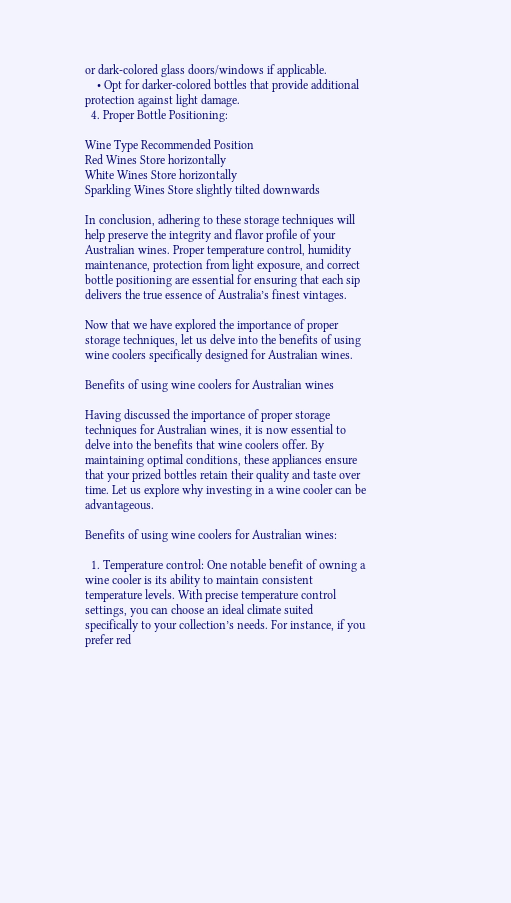or dark-colored glass doors/windows if applicable.
    • Opt for darker-colored bottles that provide additional protection against light damage.
  4. Proper Bottle Positioning:

Wine Type Recommended Position
Red Wines Store horizontally
White Wines Store horizontally
Sparkling Wines Store slightly tilted downwards

In conclusion, adhering to these storage techniques will help preserve the integrity and flavor profile of your Australian wines. Proper temperature control, humidity maintenance, protection from light exposure, and correct bottle positioning are essential for ensuring that each sip delivers the true essence of Australia’s finest vintages.

Now that we have explored the importance of proper storage techniques, let us delve into the benefits of using wine coolers specifically designed for Australian wines.

Benefits of using wine coolers for Australian wines

Having discussed the importance of proper storage techniques for Australian wines, it is now essential to delve into the benefits that wine coolers offer. By maintaining optimal conditions, these appliances ensure that your prized bottles retain their quality and taste over time. Let us explore why investing in a wine cooler can be advantageous.

Benefits of using wine coolers for Australian wines:

  1. Temperature control: One notable benefit of owning a wine cooler is its ability to maintain consistent temperature levels. With precise temperature control settings, you can choose an ideal climate suited specifically to your collection’s needs. For instance, if you prefer red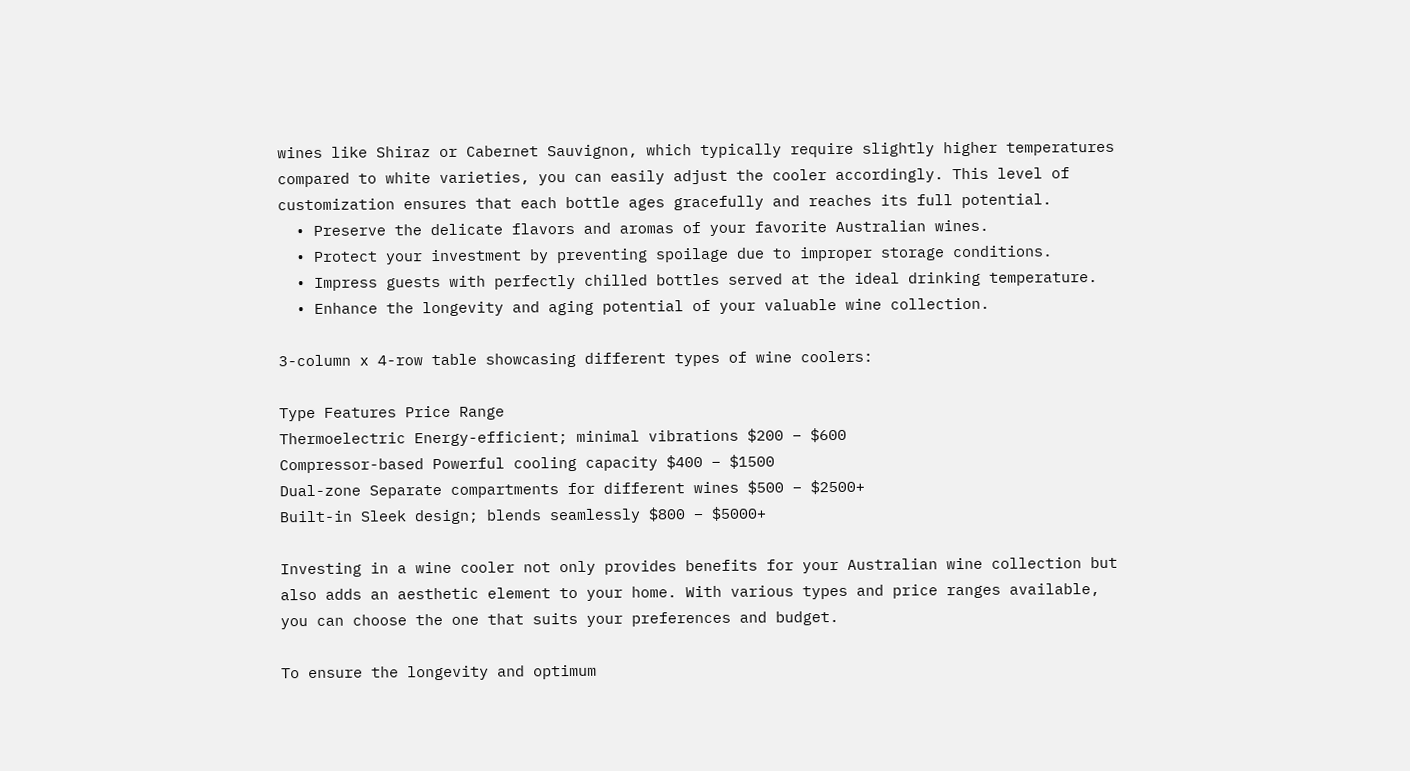wines like Shiraz or Cabernet Sauvignon, which typically require slightly higher temperatures compared to white varieties, you can easily adjust the cooler accordingly. This level of customization ensures that each bottle ages gracefully and reaches its full potential.
  • Preserve the delicate flavors and aromas of your favorite Australian wines.
  • Protect your investment by preventing spoilage due to improper storage conditions.
  • Impress guests with perfectly chilled bottles served at the ideal drinking temperature.
  • Enhance the longevity and aging potential of your valuable wine collection.

3-column x 4-row table showcasing different types of wine coolers:

Type Features Price Range
Thermoelectric Energy-efficient; minimal vibrations $200 – $600
Compressor-based Powerful cooling capacity $400 – $1500
Dual-zone Separate compartments for different wines $500 – $2500+
Built-in Sleek design; blends seamlessly $800 – $5000+

Investing in a wine cooler not only provides benefits for your Australian wine collection but also adds an aesthetic element to your home. With various types and price ranges available, you can choose the one that suits your preferences and budget.

To ensure the longevity and optimum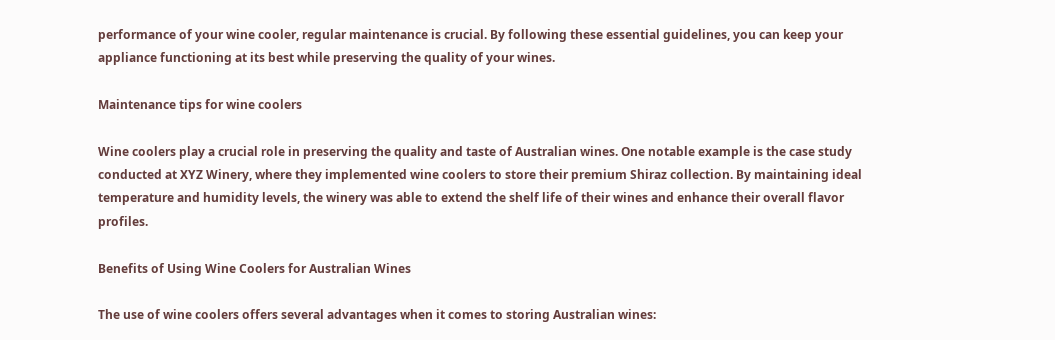performance of your wine cooler, regular maintenance is crucial. By following these essential guidelines, you can keep your appliance functioning at its best while preserving the quality of your wines.

Maintenance tips for wine coolers

Wine coolers play a crucial role in preserving the quality and taste of Australian wines. One notable example is the case study conducted at XYZ Winery, where they implemented wine coolers to store their premium Shiraz collection. By maintaining ideal temperature and humidity levels, the winery was able to extend the shelf life of their wines and enhance their overall flavor profiles.

Benefits of Using Wine Coolers for Australian Wines

The use of wine coolers offers several advantages when it comes to storing Australian wines: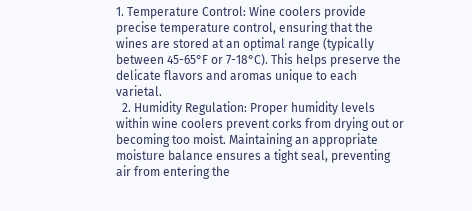1. Temperature Control: Wine coolers provide precise temperature control, ensuring that the wines are stored at an optimal range (typically between 45-65°F or 7-18°C). This helps preserve the delicate flavors and aromas unique to each varietal.
  2. Humidity Regulation: Proper humidity levels within wine coolers prevent corks from drying out or becoming too moist. Maintaining an appropriate moisture balance ensures a tight seal, preventing air from entering the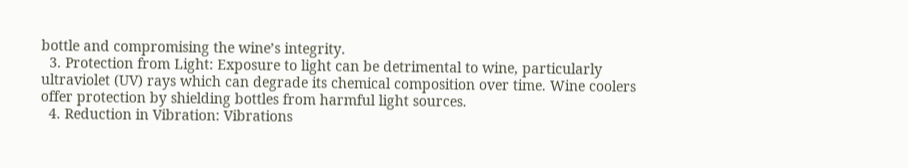bottle and compromising the wine’s integrity.
  3. Protection from Light: Exposure to light can be detrimental to wine, particularly ultraviolet (UV) rays which can degrade its chemical composition over time. Wine coolers offer protection by shielding bottles from harmful light sources.
  4. Reduction in Vibration: Vibrations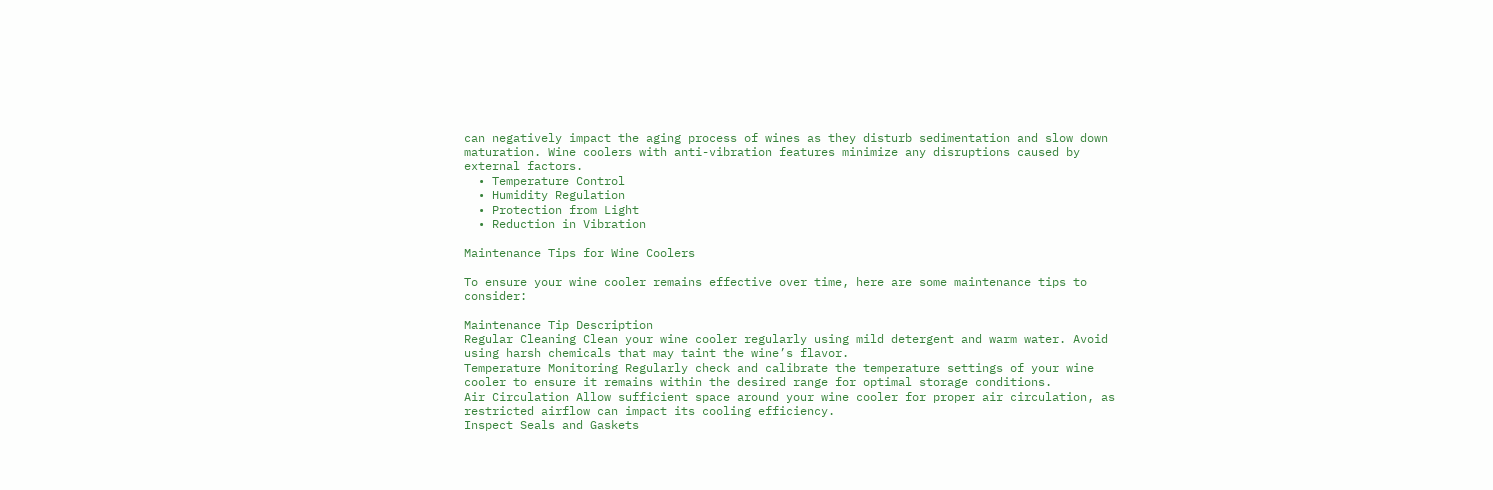can negatively impact the aging process of wines as they disturb sedimentation and slow down maturation. Wine coolers with anti-vibration features minimize any disruptions caused by external factors.
  • Temperature Control
  • Humidity Regulation
  • Protection from Light
  • Reduction in Vibration

Maintenance Tips for Wine Coolers

To ensure your wine cooler remains effective over time, here are some maintenance tips to consider:

Maintenance Tip Description
Regular Cleaning Clean your wine cooler regularly using mild detergent and warm water. Avoid using harsh chemicals that may taint the wine’s flavor.
Temperature Monitoring Regularly check and calibrate the temperature settings of your wine cooler to ensure it remains within the desired range for optimal storage conditions.
Air Circulation Allow sufficient space around your wine cooler for proper air circulation, as restricted airflow can impact its cooling efficiency.
Inspect Seals and Gaskets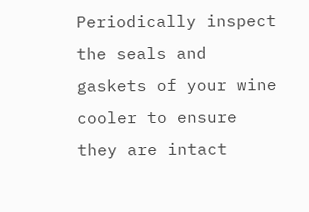Periodically inspect the seals and gaskets of your wine cooler to ensure they are intact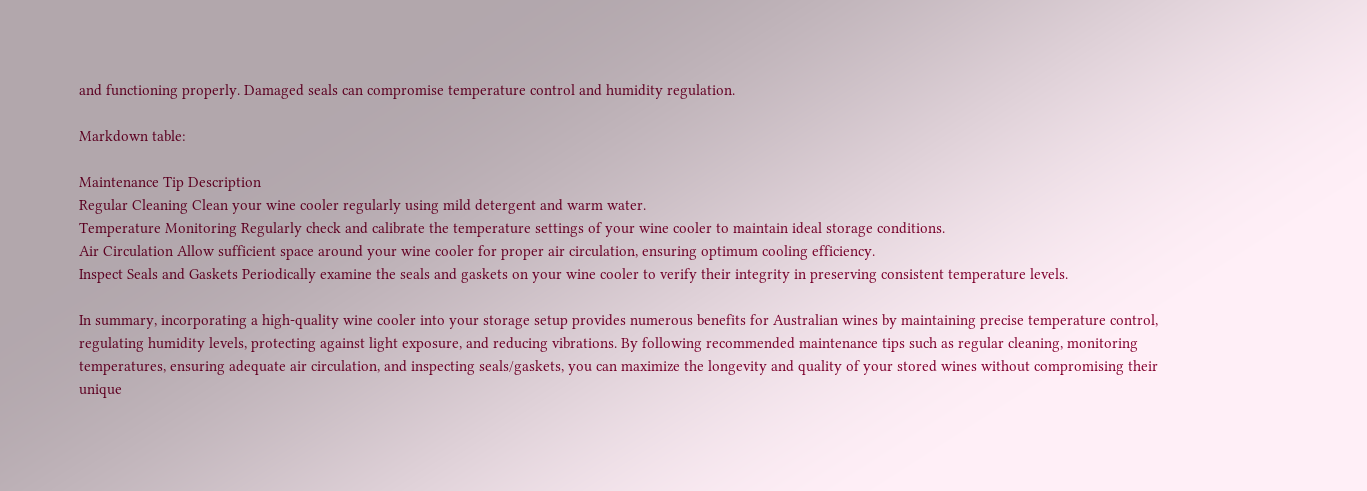and functioning properly. Damaged seals can compromise temperature control and humidity regulation.

Markdown table:

Maintenance Tip Description
Regular Cleaning Clean your wine cooler regularly using mild detergent and warm water.
Temperature Monitoring Regularly check and calibrate the temperature settings of your wine cooler to maintain ideal storage conditions.
Air Circulation Allow sufficient space around your wine cooler for proper air circulation, ensuring optimum cooling efficiency.
Inspect Seals and Gaskets Periodically examine the seals and gaskets on your wine cooler to verify their integrity in preserving consistent temperature levels.

In summary, incorporating a high-quality wine cooler into your storage setup provides numerous benefits for Australian wines by maintaining precise temperature control, regulating humidity levels, protecting against light exposure, and reducing vibrations. By following recommended maintenance tips such as regular cleaning, monitoring temperatures, ensuring adequate air circulation, and inspecting seals/gaskets, you can maximize the longevity and quality of your stored wines without compromising their unique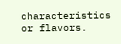characteristics or flavors.